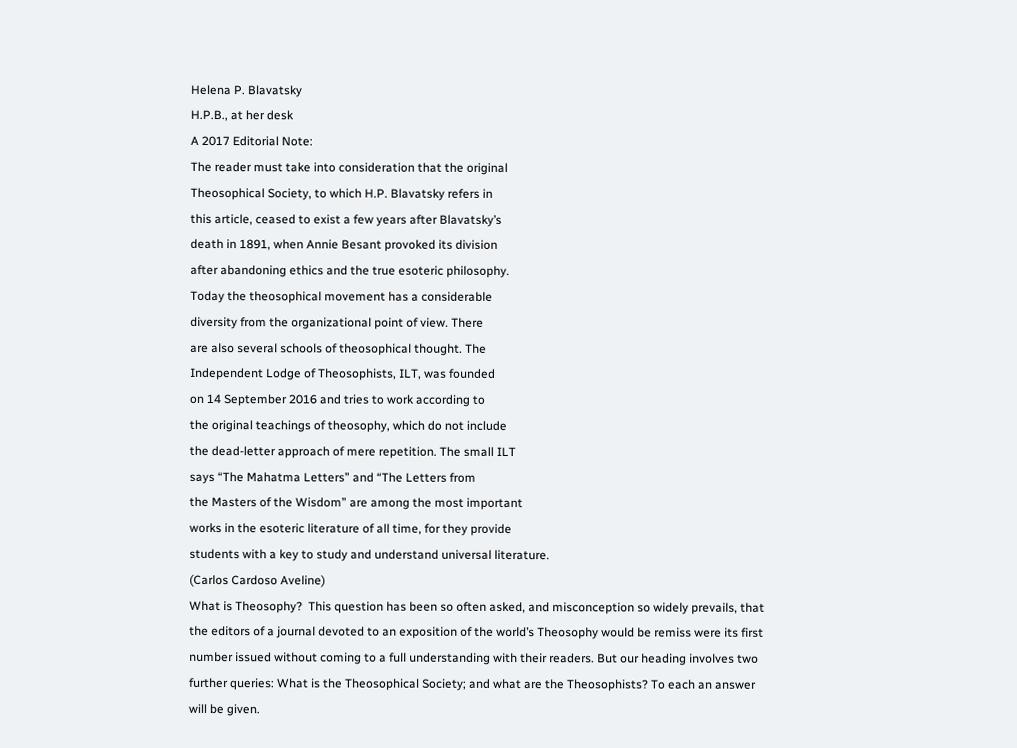Helena P. Blavatsky
H.P.B., at her desk
A 2017 Editorial Note:
The reader must take into consideration that the original
Theosophical Society, to which H.P. Blavatsky refers in
this article, ceased to exist a few years after Blavatsky’s
death in 1891, when Annie Besant provoked its division
after abandoning ethics and the true esoteric philosophy.
Today the theosophical movement has a considerable
diversity from the organizational point of view. There
are also several schools of theosophical thought. The
Independent Lodge of Theosophists, ILT, was founded
on 14 September 2016 and tries to work according to
the original teachings of theosophy, which do not include
the dead-letter approach of mere repetition. The small ILT
says “The Mahatma Letters” and “The Letters from
the Masters of the Wisdom” are among the most important
works in the esoteric literature of all time, for they provide
students with a key to study and understand universal literature.
(Carlos Cardoso Aveline)
What is Theosophy?  This question has been so often asked, and misconception so widely prevails, that the editors of a journal devoted to an exposition of the world’s Theosophy would be remiss were its first number issued without coming to a full understanding with their readers. But our heading involves two further queries: What is the Theosophical Society; and what are the Theosophists? To each an answer will be given.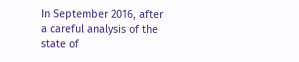In September 2016, after a careful analysis of the state of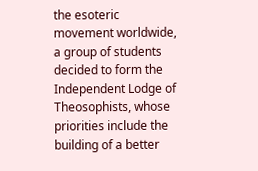the esoteric movement worldwide, a group of students decided to form the Independent Lodge of Theosophists, whose priorities include the building of a better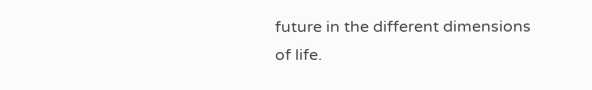future in the different dimensions of life.